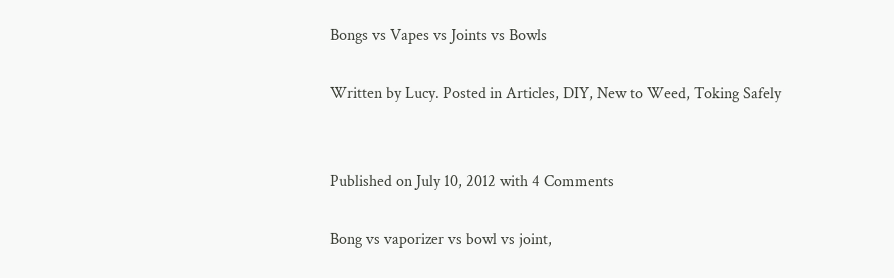Bongs vs Vapes vs Joints vs Bowls

Written by Lucy. Posted in Articles, DIY, New to Weed, Toking Safely


Published on July 10, 2012 with 4 Comments

Bong vs vaporizer vs bowl vs joint,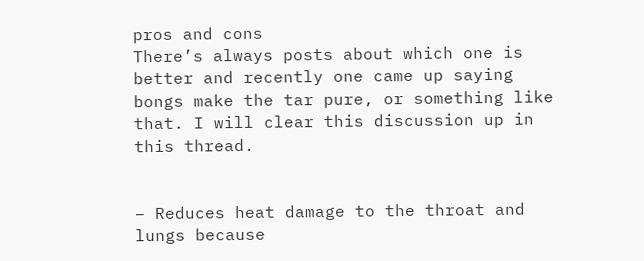pros and cons
There’s always posts about which one is better and recently one came up saying bongs make the tar pure, or something like that. I will clear this discussion up in this thread.


– Reduces heat damage to the throat and lungs because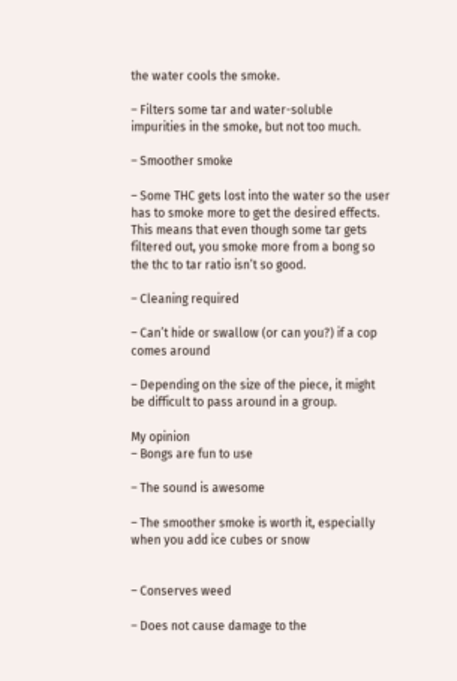the water cools the smoke.

– Filters some tar and water-soluble impurities in the smoke, but not too much.

– Smoother smoke

– Some THC gets lost into the water so the user has to smoke more to get the desired effects. This means that even though some tar gets filtered out, you smoke more from a bong so the thc to tar ratio isn’t so good.

– Cleaning required

– Can’t hide or swallow (or can you?) if a cop comes around

– Depending on the size of the piece, it might be difficult to pass around in a group.

My opinion
– Bongs are fun to use

– The sound is awesome

– The smoother smoke is worth it, especially when you add ice cubes or snow


– Conserves weed

– Does not cause damage to the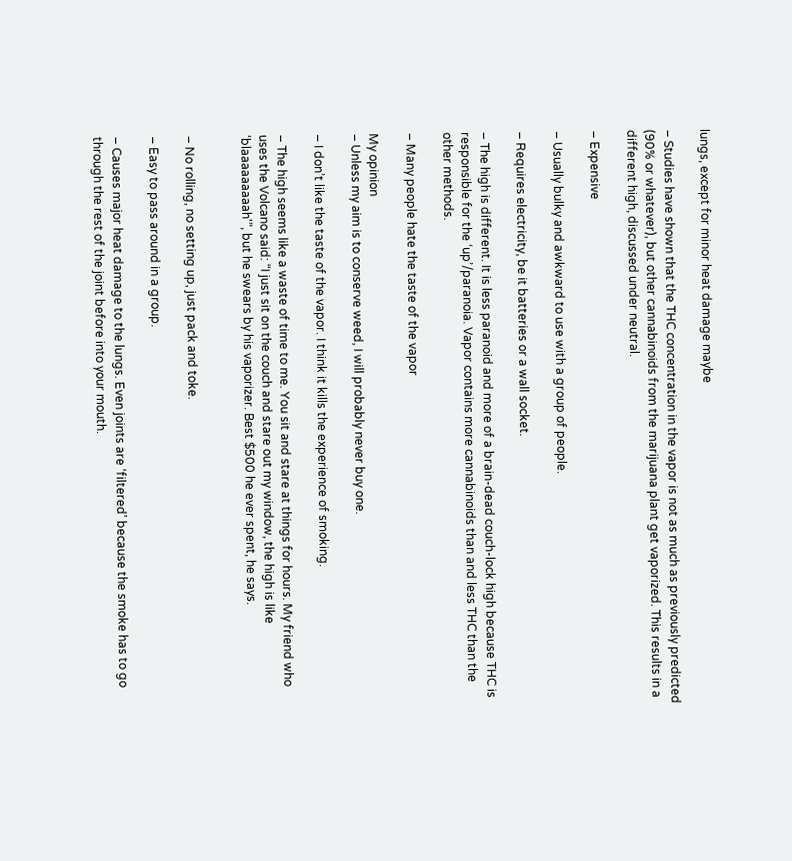lungs, except for minor heat damage maybe

– Studies have shown that the THC concentration in the vapor is not as much as previously predicted (90% or whatever), but other cannabinoids from the marijuana plant get vaporized. This results in a different high, discussed under neutral.

– Expensive

– Usually bulky and awkward to use with a group of people.

– Requires electricity, be it batteries or a wall socket.

– The high is different. It is less paranoid and more of a brain-dead couch-lock high because THC is responsible for the ‘up’/paranoia. Vapor contains more cannabinoids than and less THC than the other methods.

– Many people hate the taste of the vapor

My opinion
– Unless my aim is to conserve weed, I will probably never buy one.

– I don’t like the taste of the vapor. I think it kills the experience of smoking.

– The high seems like a waste of time to me. You sit and stare at things for hours. My friend who uses the Volcano said: “I just sit on the couch and stare out my window, the high is like ‘blaaaaaaaaah'”, but he swears by his vaporizer. Best $500 he ever spent, he says.


– No rolling, no setting up, just pack and toke.

– Easy to pass around in a group.

– Causes major heat damage to the lungs. Even joints are ‘filtered’ because the smoke has to go through the rest of the joint before into your mouth.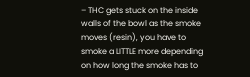– THC gets stuck on the inside walls of the bowl as the smoke moves (resin), you have to smoke a LITTLE more depending on how long the smoke has to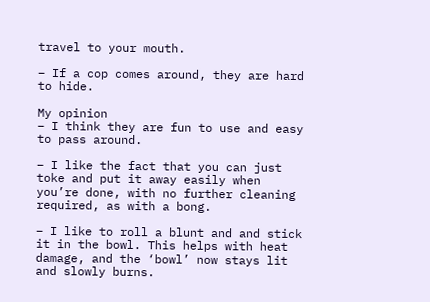travel to your mouth.

– If a cop comes around, they are hard to hide.

My opinion
– I think they are fun to use and easy to pass around.

– I like the fact that you can just toke and put it away easily when you’re done, with no further cleaning required, as with a bong.

– I like to roll a blunt and and stick it in the bowl. This helps with heat damage, and the ‘bowl’ now stays lit and slowly burns.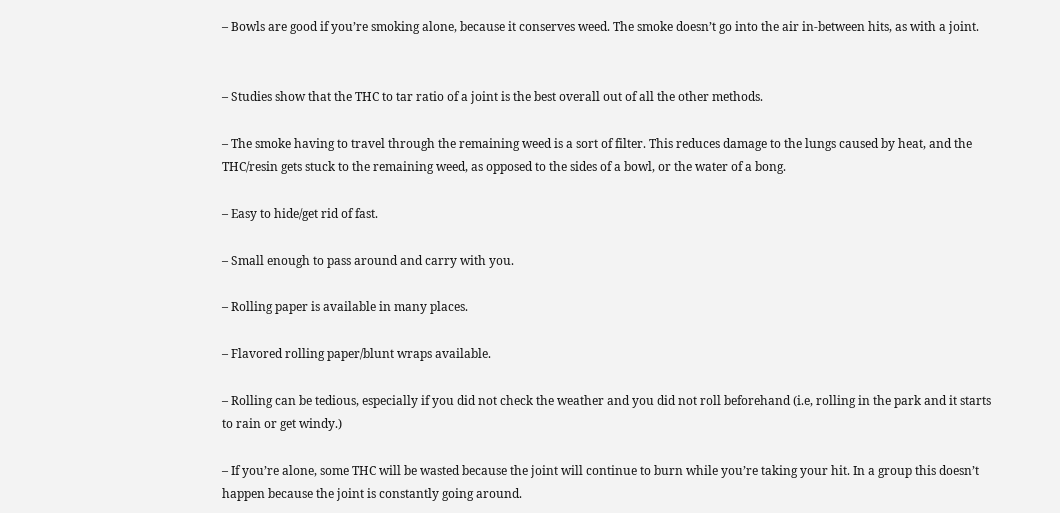– Bowls are good if you’re smoking alone, because it conserves weed. The smoke doesn’t go into the air in-between hits, as with a joint.


– Studies show that the THC to tar ratio of a joint is the best overall out of all the other methods.

– The smoke having to travel through the remaining weed is a sort of filter. This reduces damage to the lungs caused by heat, and the THC/resin gets stuck to the remaining weed, as opposed to the sides of a bowl, or the water of a bong.

– Easy to hide/get rid of fast.

– Small enough to pass around and carry with you.

– Rolling paper is available in many places.

– Flavored rolling paper/blunt wraps available.

– Rolling can be tedious, especially if you did not check the weather and you did not roll beforehand (i.e, rolling in the park and it starts to rain or get windy.)

– If you’re alone, some THC will be wasted because the joint will continue to burn while you’re taking your hit. In a group this doesn’t happen because the joint is constantly going around.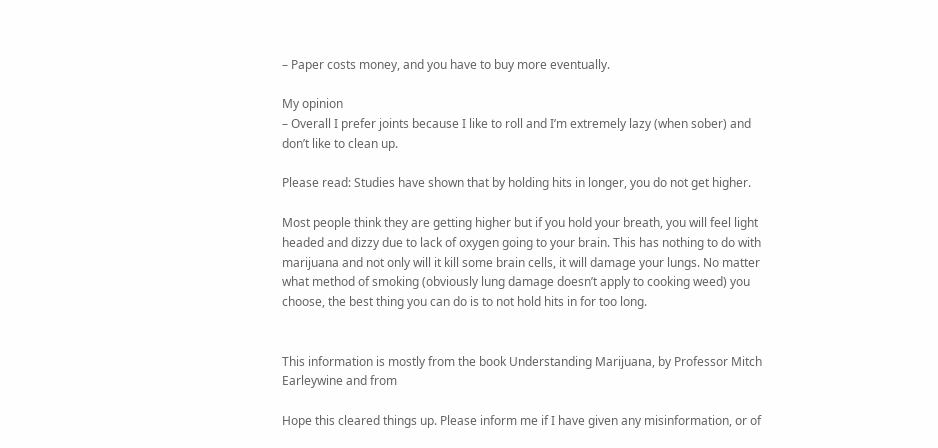– Paper costs money, and you have to buy more eventually.

My opinion
– Overall I prefer joints because I like to roll and I’m extremely lazy (when sober) and don’t like to clean up.

Please read: Studies have shown that by holding hits in longer, you do not get higher.

Most people think they are getting higher but if you hold your breath, you will feel light headed and dizzy due to lack of oxygen going to your brain. This has nothing to do with marijuana and not only will it kill some brain cells, it will damage your lungs. No matter what method of smoking (obviously lung damage doesn’t apply to cooking weed) you choose, the best thing you can do is to not hold hits in for too long.


This information is mostly from the book Understanding Marijuana, by Professor Mitch Earleywine and from

Hope this cleared things up. Please inform me if I have given any misinformation, or of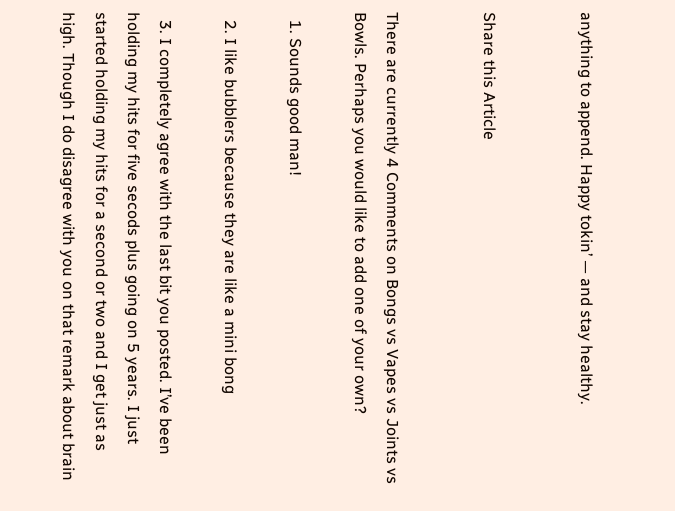anything to append. Happy tokin’ — and stay healthy.


Share this Article


There are currently 4 Comments on Bongs vs Vapes vs Joints vs Bowls. Perhaps you would like to add one of your own?

  1. Sounds good man!

  2. I like bubblers because they are like a mini bong

  3. I completely agree with the last bit you posted. I’ve been holding my hits for five secods plus going on 5 years. I just started holding my hits for a second or two and I get just as high. Though I do disagree with you on that remark about brain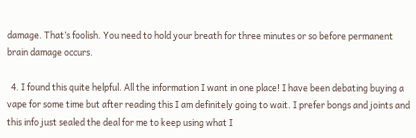damage. That’s foolish. You need to hold your breath for three minutes or so before permanent brain damage occurs.

  4. I found this quite helpful. All the information I want in one place! I have been debating buying a vape for some time but after reading this I am definitely going to wait. I prefer bongs and joints and this info just sealed the deal for me to keep using what I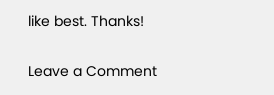like best. Thanks!

Leave a Comment